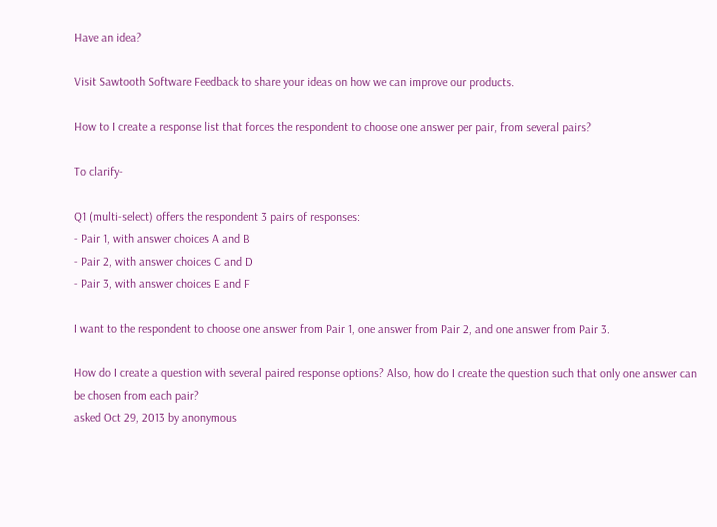Have an idea?

Visit Sawtooth Software Feedback to share your ideas on how we can improve our products.

How to I create a response list that forces the respondent to choose one answer per pair, from several pairs?

To clarify-

Q1 (multi-select) offers the respondent 3 pairs of responses:
- Pair 1, with answer choices A and B
- Pair 2, with answer choices C and D
- Pair 3, with answer choices E and F

I want to the respondent to choose one answer from Pair 1, one answer from Pair 2, and one answer from Pair 3.

How do I create a question with several paired response options? Also, how do I create the question such that only one answer can be chosen from each pair?
asked Oct 29, 2013 by anonymous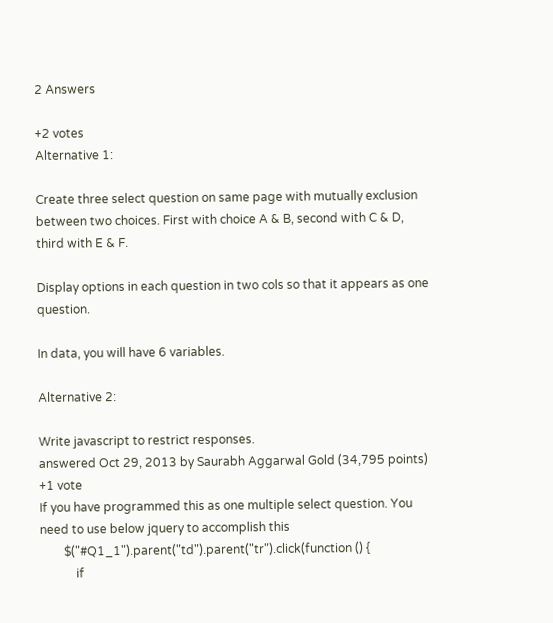2 Answers

+2 votes
Alternative 1:

Create three select question on same page with mutually exclusion between two choices. First with choice A & B, second with C & D, third with E & F.

Display options in each question in two cols so that it appears as one question.

In data, you will have 6 variables.

Alternative 2:

Write javascript to restrict responses.
answered Oct 29, 2013 by Saurabh Aggarwal Gold (34,795 points)
+1 vote
If you have programmed this as one multiple select question. You need to use below jquery to accomplish this
        $("#Q1_1").parent("td").parent("tr").click(function () {
            if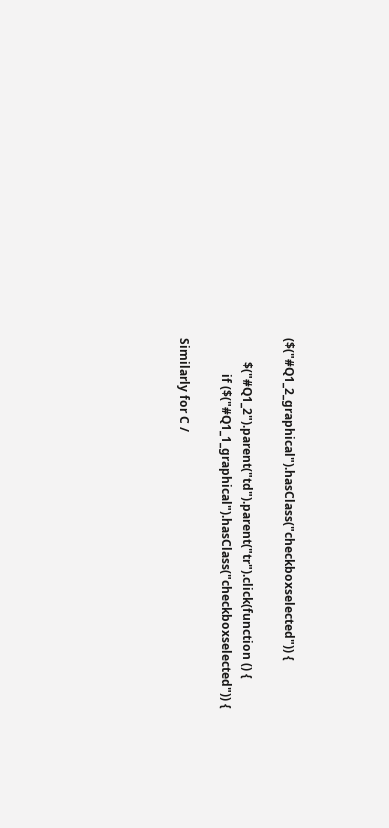($("#Q1_2_graphical").hasClass("checkboxselected")) {

        $("#Q1_2").parent("td").parent("tr").click(function () {
            if ($("#Q1_1_graphical").hasClass("checkboxselected")) {

Similarly for C /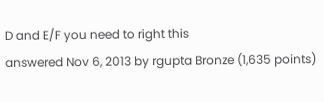D and E/F you need to right this
answered Nov 6, 2013 by rgupta Bronze (1,635 points)